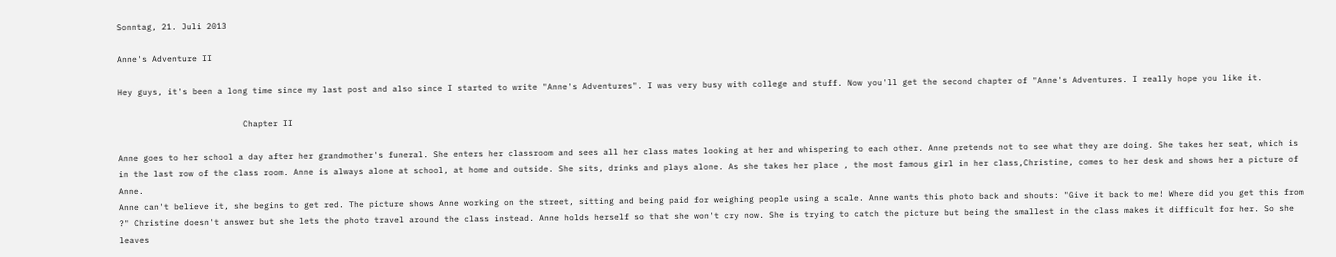Sonntag, 21. Juli 2013

Anne's Adventure II

Hey guys, it's been a long time since my last post and also since I started to write "Anne's Adventures". I was very busy with college and stuff. Now you'll get the second chapter of "Anne's Adventures. I really hope you like it.

                         Chapter II

Anne goes to her school a day after her grandmother's funeral. She enters her classroom and sees all her class mates looking at her and whispering to each other. Anne pretends not to see what they are doing. She takes her seat, which is in the last row of the class room. Anne is always alone at school, at home and outside. She sits, drinks and plays alone. As she takes her place , the most famous girl in her class,Christine, comes to her desk and shows her a picture of Anne.
Anne can't believe it, she begins to get red. The picture shows Anne working on the street, sitting and being paid for weighing people using a scale. Anne wants this photo back and shouts: "Give it back to me! Where did you get this from ?" Christine doesn't answer but she lets the photo travel around the class instead. Anne holds herself so that she won't cry now. She is trying to catch the picture but being the smallest in the class makes it difficult for her. So she leaves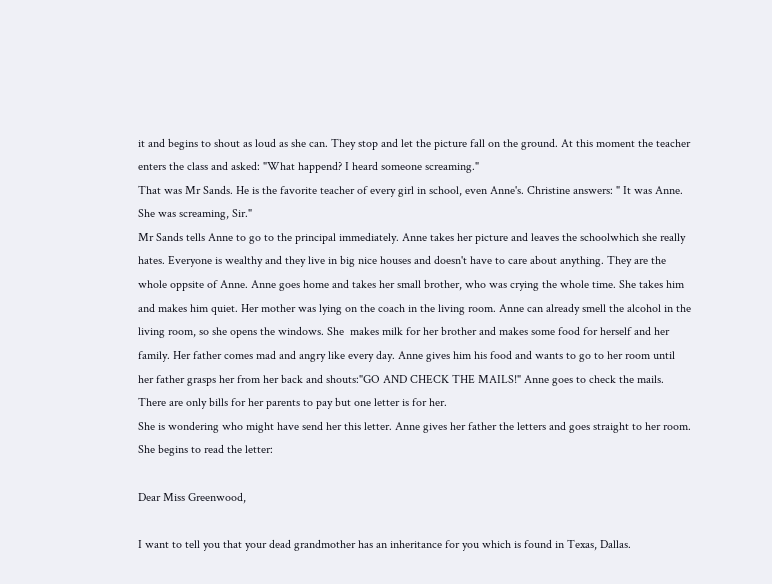it and begins to shout as loud as she can. They stop and let the picture fall on the ground. At this moment the teacher enters the class and asked: "What happend? I heard someone screaming."
That was Mr Sands. He is the favorite teacher of every girl in school, even Anne's. Christine answers: " It was Anne. She was screaming, Sir."
Mr Sands tells Anne to go to the principal immediately. Anne takes her picture and leaves the schoolwhich she really hates. Everyone is wealthy and they live in big nice houses and doesn't have to care about anything. They are the whole oppsite of Anne. Anne goes home and takes her small brother, who was crying the whole time. She takes him and makes him quiet. Her mother was lying on the coach in the living room. Anne can already smell the alcohol in the living room, so she opens the windows. She  makes milk for her brother and makes some food for herself and her family. Her father comes mad and angry like every day. Anne gives him his food and wants to go to her room until her father grasps her from her back and shouts:"GO AND CHECK THE MAILS!" Anne goes to check the mails. There are only bills for her parents to pay but one letter is for her.
She is wondering who might have send her this letter. Anne gives her father the letters and goes straight to her room. She begins to read the letter:

Dear Miss Greenwood,

I want to tell you that your dead grandmother has an inheritance for you which is found in Texas, Dallas.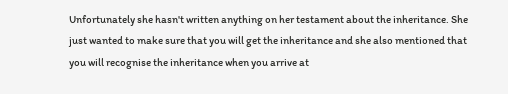Unfortunately she hasn't written anything on her testament about the inheritance. She just wanted to make sure that you will get the inheritance and she also mentioned that you will recognise the inheritance when you arrive at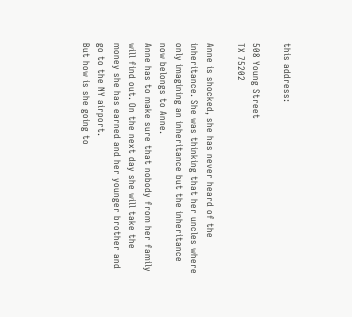this address:

508 Young Street
TX 75202

Anne is shocked, she has never heard of the inheritance. She was thinking that her uncles where only imagining an inheritance but the inheritance now belongs to Anne.
Anne has to make sure that nobody from her family will find out. On the next day she will take the money she has earned and her younger brother and go to the NY airport.
But how is she going to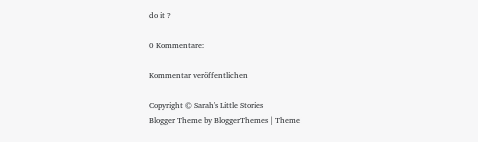do it ?

0 Kommentare:

Kommentar veröffentlichen

Copyright © Sarah's Little Stories
Blogger Theme by BloggerThemes | Theme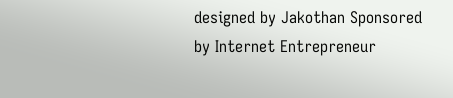designed by Jakothan Sponsored by Internet Entrepreneur